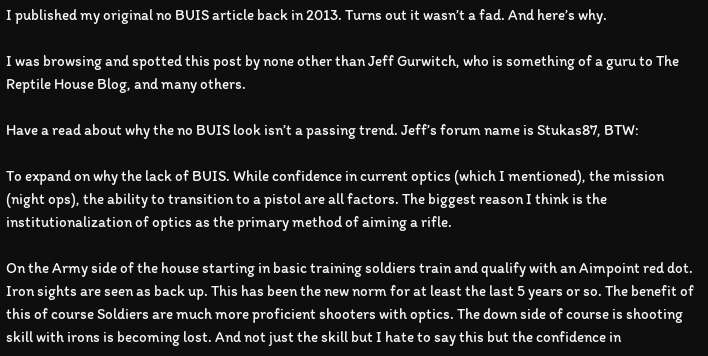I published my original no BUIS article back in 2013. Turns out it wasn’t a fad. And here’s why.

I was browsing and spotted this post by none other than Jeff Gurwitch, who is something of a guru to The Reptile House Blog, and many others.

Have a read about why the no BUIS look isn’t a passing trend. Jeff’s forum name is Stukas87, BTW:

To expand on why the lack of BUIS. While confidence in current optics (which I mentioned), the mission (night ops), the ability to transition to a pistol are all factors. The biggest reason I think is the institutionalization of optics as the primary method of aiming a rifle.

On the Army side of the house starting in basic training soldiers train and qualify with an Aimpoint red dot. Iron sights are seen as back up. This has been the new norm for at least the last 5 years or so. The benefit of this of course Soldiers are much more proficient shooters with optics. The down side of course is shooting skill with irons is becoming lost. And not just the skill but I hate to say this but the confidence in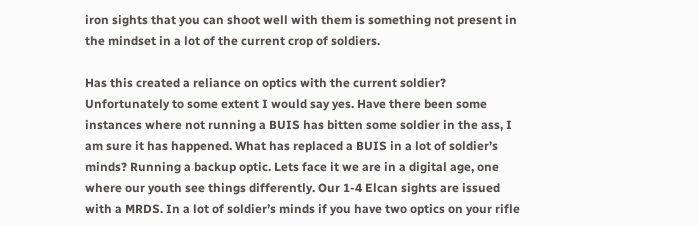iron sights that you can shoot well with them is something not present in the mindset in a lot of the current crop of soldiers.

Has this created a reliance on optics with the current soldier? Unfortunately to some extent I would say yes. Have there been some instances where not running a BUIS has bitten some soldier in the ass, I am sure it has happened. What has replaced a BUIS in a lot of soldier’s minds? Running a backup optic. Lets face it we are in a digital age, one where our youth see things differently. Our 1-4 Elcan sights are issued with a MRDS. In a lot of soldier’s minds if you have two optics on your rifle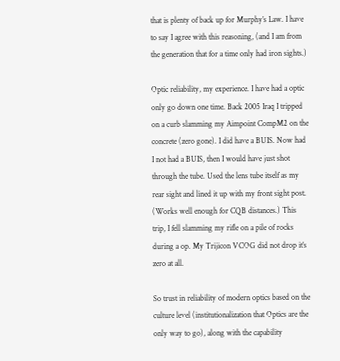that is plenty of back up for Murphy’s Law. I have to say I agree with this reasoning, (and I am from the generation that for a time only had iron sights.)

Optic reliability, my experience. I have had a optic only go down one time. Back 2005 Iraq I tripped on a curb slamming my Aimpoint CompM2 on the concrete (zero gone). I did have a BUIS. Now had I not had a BUIS, then I would have just shot through the tube. Used the lens tube itself as my rear sight and lined it up with my front sight post. (Works well enough for CQB distances.) This trip, I fell slamming my rifle on a pile of rocks during a op. My Trijicon VCOG did not drop it’s zero at all.

So trust in reliability of modern optics based on the culture level (institutionalization that Optics are the only way to go), along with the capability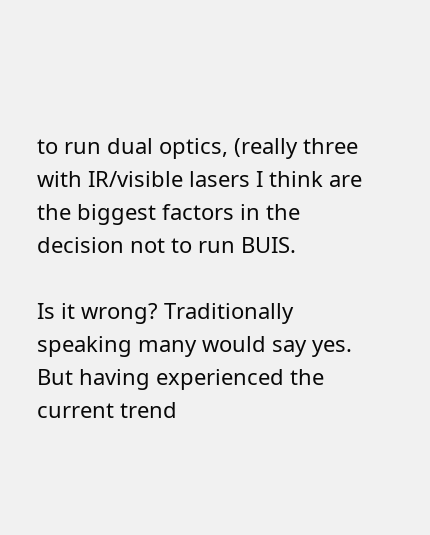to run dual optics, (really three with IR/visible lasers I think are the biggest factors in the decision not to run BUIS.

Is it wrong? Traditionally speaking many would say yes. But having experienced the current trend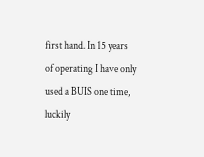first hand. In 15 years of operating I have only used a BUIS one time, luckily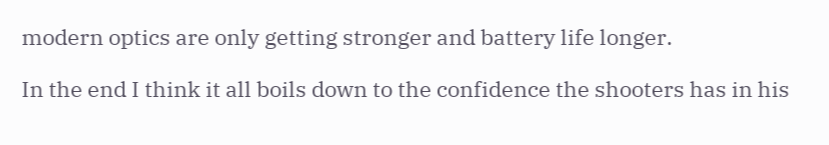modern optics are only getting stronger and battery life longer.

In the end I think it all boils down to the confidence the shooters has in his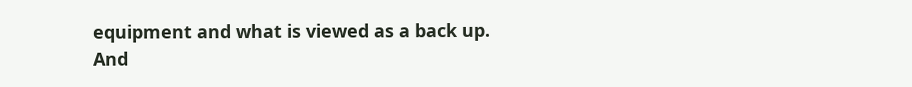equipment and what is viewed as a back up. And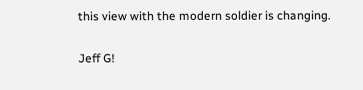this view with the modern soldier is changing.

Jeff G!